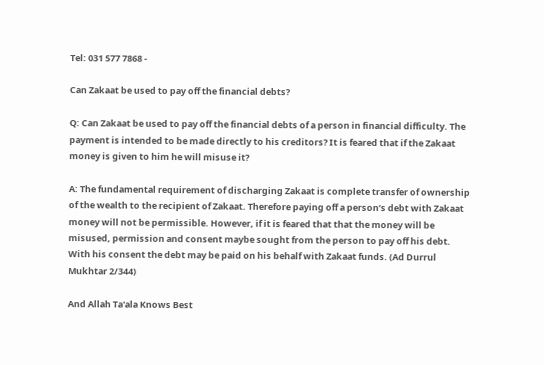Tel: 031 577 7868 -

Can Zakaat be used to pay off the financial debts?

Q: Can Zakaat be used to pay off the financial debts of a person in financial difficulty. The payment is intended to be made directly to his creditors? It is feared that if the Zakaat money is given to him he will misuse it?

A: The fundamental requirement of discharging Zakaat is complete transfer of ownership of the wealth to the recipient of Zakaat. Therefore paying off a person’s debt with Zakaat money will not be permissible. However, if it is feared that that the money will be misused, permission and consent maybe sought from the person to pay off his debt. With his consent the debt may be paid on his behalf with Zakaat funds. (Ad Durrul Mukhtar 2/344)

And Allah Ta'ala Knows Best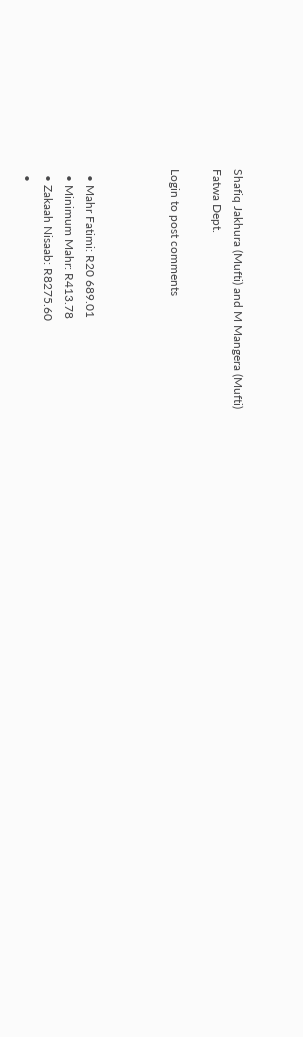Shafiq Jakhura (Mufti) and M Mangera (Mufti)
Fatwa Dept.

Login to post comments



  • Mahr Fatimi: R20 689.01
  • Minimum Mahr: R413.78
  • Zakaah Nisaab: R8275.60
  •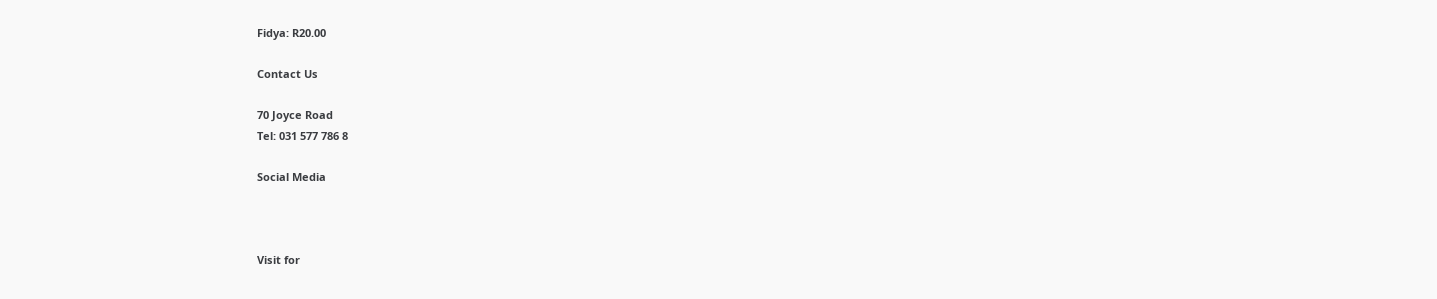Fidya: R20.00

Contact Us

70 Joyce Road
Tel: 031 577 786 8

Social Media



Visit for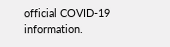official COVID-19 information.